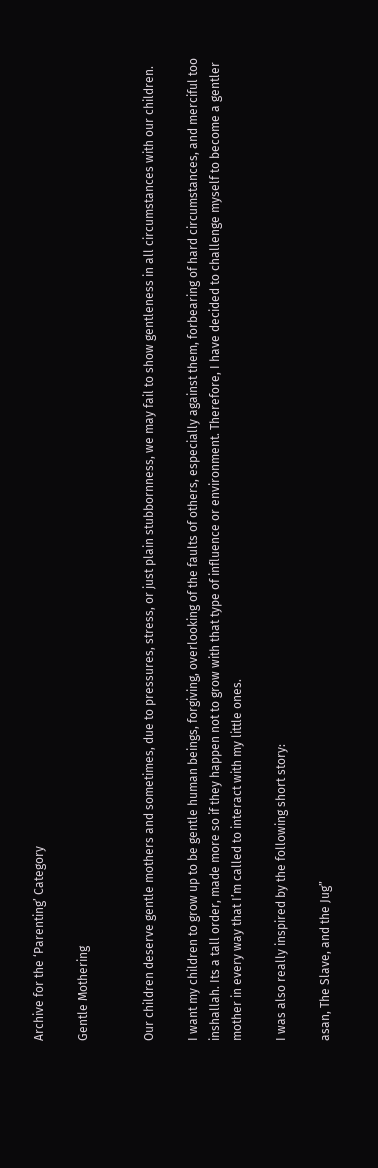Archive for the ‘Parenting’ Category

Gentle Mothering


Our children deserve gentle mothers and sometimes, due to pressures, stress, or just plain stubbornness, we may fail to show gentleness in all circumstances with our children.

I want my children to grow up to be gentle human beings, forgiving, overlooking of the faults of others, especially against them, forbearing of hard circumstances, and merciful too inshallah. Its a tall order, made more so if they happen not to grow with that type of influence or environment. Therefore, I have decided to challenge myself to become a gentler mother in every way that I’m called to interact with my little ones.

I was also really inspired by the following short story:

asan, The Slave, and the Jug”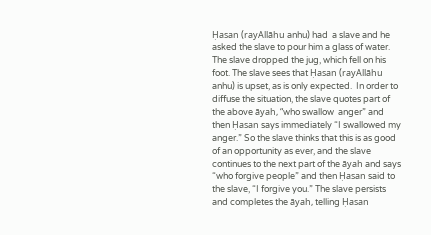Ḥasan (rayAllāhu anhu) had  a slave and he asked the slave to pour him a glass of water.  The slave dropped the jug, which fell on his foot. The slave sees that Ḥasan (rayAllāhu anhu) is upset, as is only expected.  In order to diffuse the situation, the slave quotes part of the above āyah, “who swallow  anger” and then Ḥasan says immediately “I swallowed my anger.” So the slave thinks that this is as good of an opportunity as ever, and the slave continues to the next part of the āyah and says “who forgive people” and then Ḥasan said to the slave, “I forgive you.” The slave persists and completes the āyah, telling Ḥasan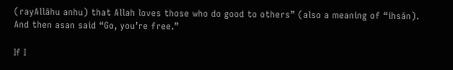(rayAllāhu anhu) that Allah loves those who do good to others” (also a meaning of “ihsān). And then asan said “Go, you’re free.”

If I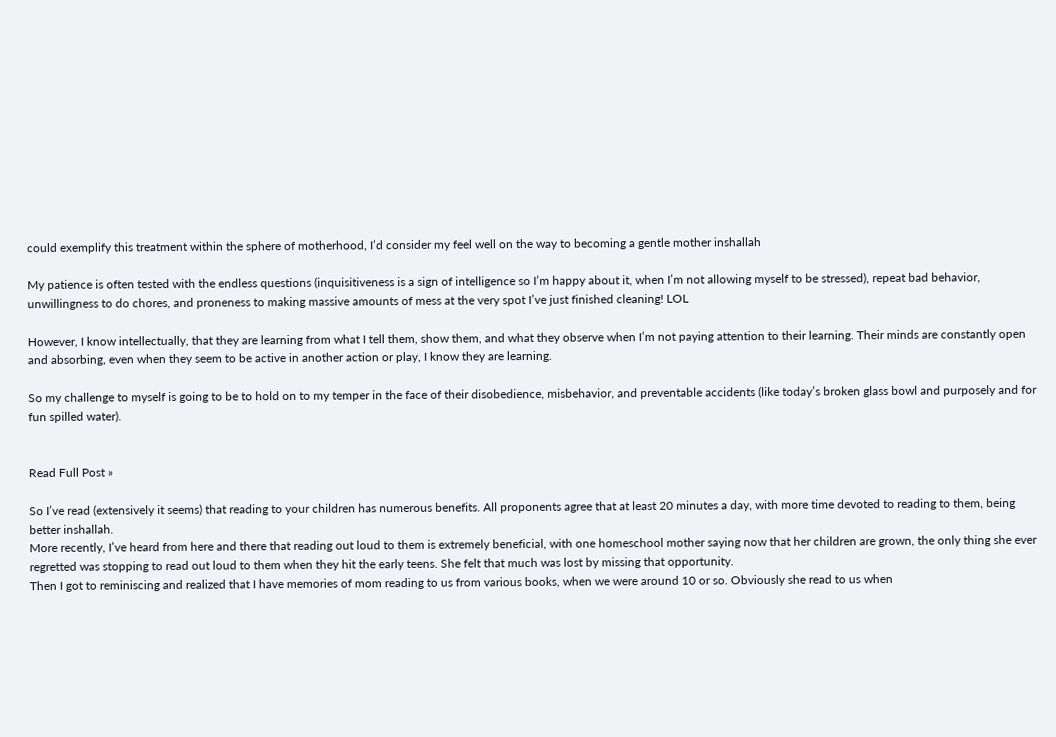could exemplify this treatment within the sphere of motherhood, I’d consider my feel well on the way to becoming a gentle mother inshallah

My patience is often tested with the endless questions (inquisitiveness is a sign of intelligence so I’m happy about it, when I’m not allowing myself to be stressed), repeat bad behavior, unwillingness to do chores, and proneness to making massive amounts of mess at the very spot I’ve just finished cleaning! LOL

However, I know intellectually, that they are learning from what I tell them, show them, and what they observe when I’m not paying attention to their learning. Their minds are constantly open and absorbing, even when they seem to be active in another action or play, I know they are learning.

So my challenge to myself is going to be to hold on to my temper in the face of their disobedience, misbehavior, and preventable accidents (like today’s broken glass bowl and purposely and for fun spilled water).


Read Full Post »

So I’ve read (extensively it seems) that reading to your children has numerous benefits. All proponents agree that at least 20 minutes a day, with more time devoted to reading to them, being better inshallah.
More recently, I’ve heard from here and there that reading out loud to them is extremely beneficial, with one homeschool mother saying now that her children are grown, the only thing she ever regretted was stopping to read out loud to them when they hit the early teens. She felt that much was lost by missing that opportunity.
Then I got to reminiscing and realized that I have memories of mom reading to us from various books, when we were around 10 or so. Obviously she read to us when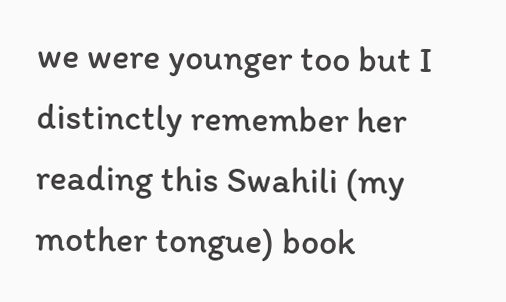we were younger too but I distinctly remember her reading this Swahili (my mother tongue) book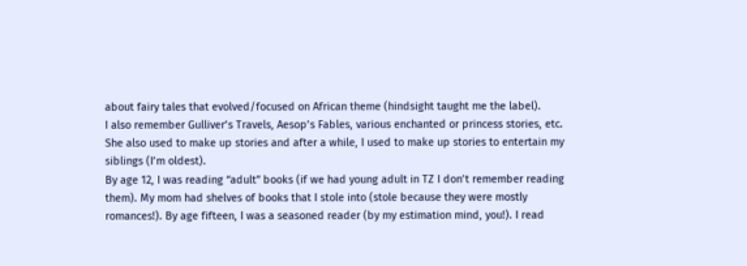about fairy tales that evolved/focused on African theme (hindsight taught me the label).
I also remember Gulliver’s Travels, Aesop’s Fables, various enchanted or princess stories, etc. She also used to make up stories and after a while, I used to make up stories to entertain my siblings (I’m oldest).
By age 12, I was reading “adult” books (if we had young adult in TZ I don’t remember reading them). My mom had shelves of books that I stole into (stole because they were mostly romances!). By age fifteen, I was a seasoned reader (by my estimation mind, you!). I read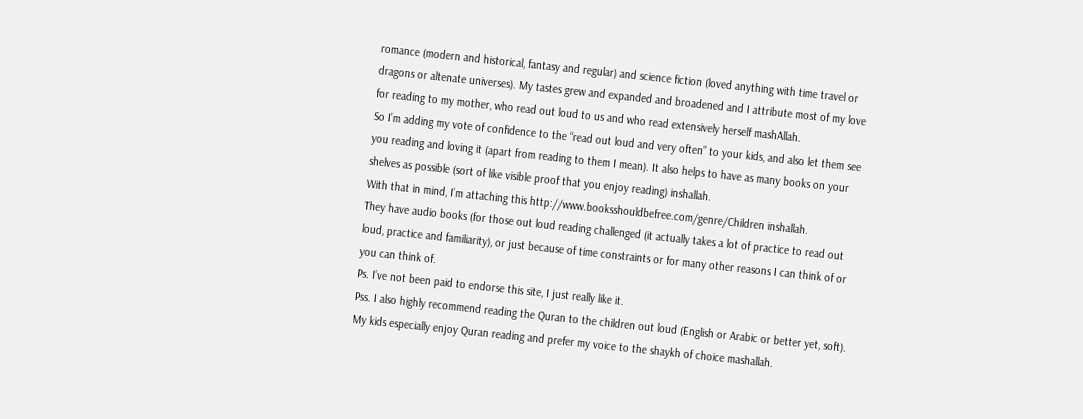romance (modern and historical, fantasy and regular) and science fiction (loved anything with time travel or dragons or altenate universes). My tastes grew and expanded and broadened and I attribute most of my love for reading to my mother, who read out loud to us and who read extensively herself mashAllah.
So I’m adding my vote of confidence to the “read out loud and very often” to your kids, and also let them see you reading and loving it (apart from reading to them I mean). It also helps to have as many books on your shelves as possible (sort of like visible proof that you enjoy reading) inshallah.
With that in mind, I’m attaching this http://www.booksshouldbefree.com/genre/Children inshallah.
They have audio books (for those out loud reading challenged (it actually takes a lot of practice to read out loud, practice and familiarity), or just because of time constraints or for many other reasons I can think of or you can think of.
Ps. I’ve not been paid to endorse this site, I just really like it.
Pss. I also highly recommend reading the Quran to the children out loud (English or Arabic or better yet, soft). My kids especially enjoy Quran reading and prefer my voice to the shaykh of choice mashallah.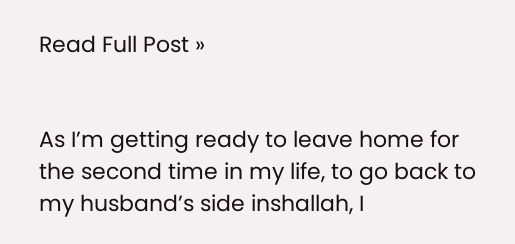Read Full Post »


As I’m getting ready to leave home for the second time in my life, to go back to my husband’s side inshallah, I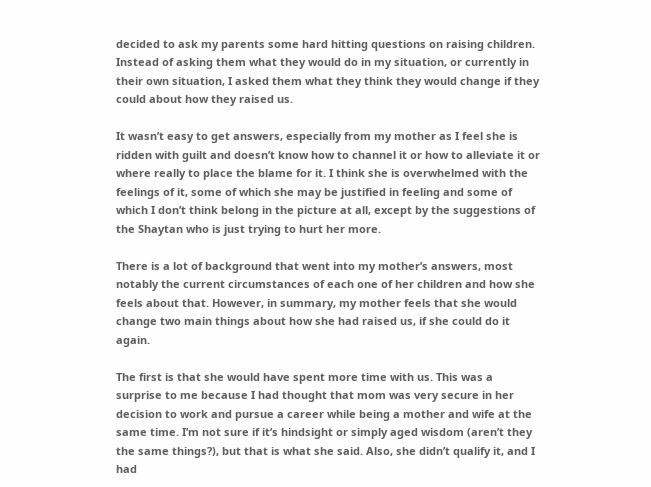decided to ask my parents some hard hitting questions on raising children. Instead of asking them what they would do in my situation, or currently in their own situation, I asked them what they think they would change if they could about how they raised us.

It wasn’t easy to get answers, especially from my mother as I feel she is ridden with guilt and doesn’t know how to channel it or how to alleviate it or where really to place the blame for it. I think she is overwhelmed with the feelings of it, some of which she may be justified in feeling and some of which I don’t think belong in the picture at all, except by the suggestions of the Shaytan who is just trying to hurt her more.

There is a lot of background that went into my mother’s answers, most notably the current circumstances of each one of her children and how she feels about that. However, in summary, my mother feels that she would change two main things about how she had raised us, if she could do it again.

The first is that she would have spent more time with us. This was a surprise to me because I had thought that mom was very secure in her decision to work and pursue a career while being a mother and wife at the same time. I’m not sure if it’s hindsight or simply aged wisdom (aren’t they the same things?), but that is what she said. Also, she didn’t qualify it, and I had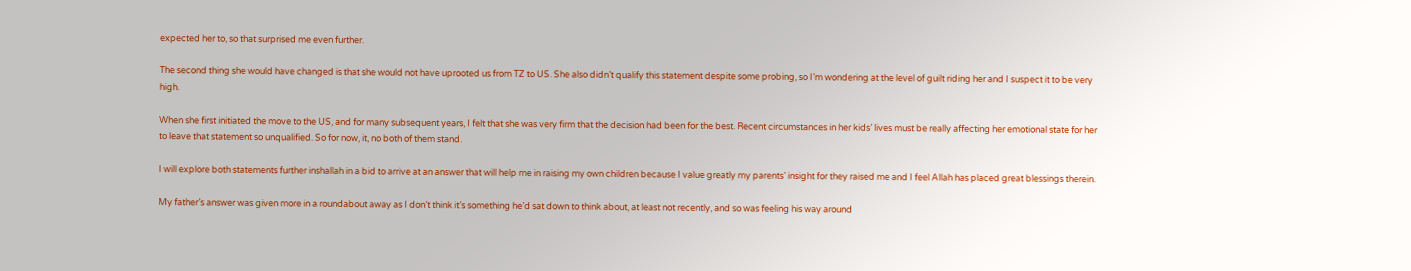expected her to, so that surprised me even further.

The second thing she would have changed is that she would not have uprooted us from TZ to US. She also didn’t qualify this statement despite some probing, so I’m wondering at the level of guilt riding her and I suspect it to be very high.

When she first initiated the move to the US, and for many subsequent years, I felt that she was very firm that the decision had been for the best. Recent circumstances in her kids’ lives must be really affecting her emotional state for her to leave that statement so unqualified. So for now, it, no both of them stand.

I will explore both statements further inshallah in a bid to arrive at an answer that will help me in raising my own children because I value greatly my parents’ insight for they raised me and I feel Allah has placed great blessings therein.

My father’s answer was given more in a roundabout away as I don’t think it’s something he’d sat down to think about, at least not recently, and so was feeling his way around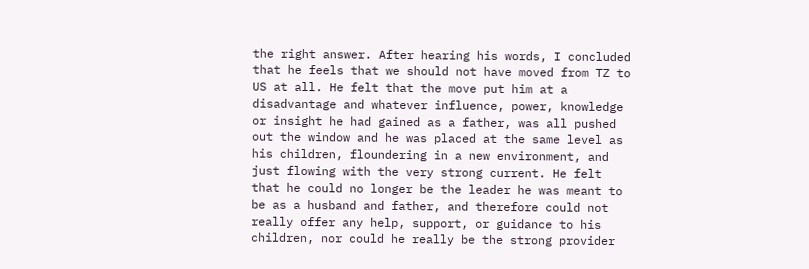the right answer. After hearing his words, I concluded that he feels that we should not have moved from TZ to US at all. He felt that the move put him at a disadvantage and whatever influence, power, knowledge or insight he had gained as a father, was all pushed out the window and he was placed at the same level as his children, floundering in a new environment, and just flowing with the very strong current. He felt that he could no longer be the leader he was meant to be as a husband and father, and therefore could not really offer any help, support, or guidance to his children, nor could he really be the strong provider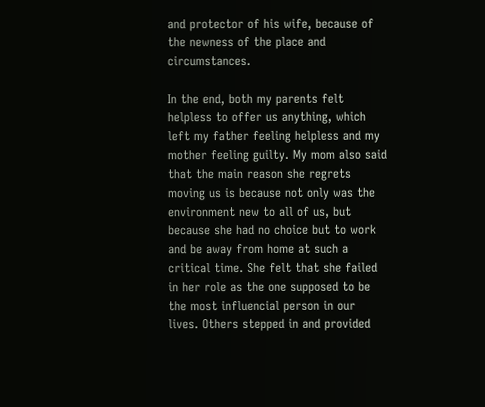and protector of his wife, because of the newness of the place and circumstances.

In the end, both my parents felt helpless to offer us anything, which left my father feeling helpless and my mother feeling guilty. My mom also said that the main reason she regrets moving us is because not only was the environment new to all of us, but because she had no choice but to work and be away from home at such a critical time. She felt that she failed in her role as the one supposed to be the most influencial person in our lives. Others stepped in and provided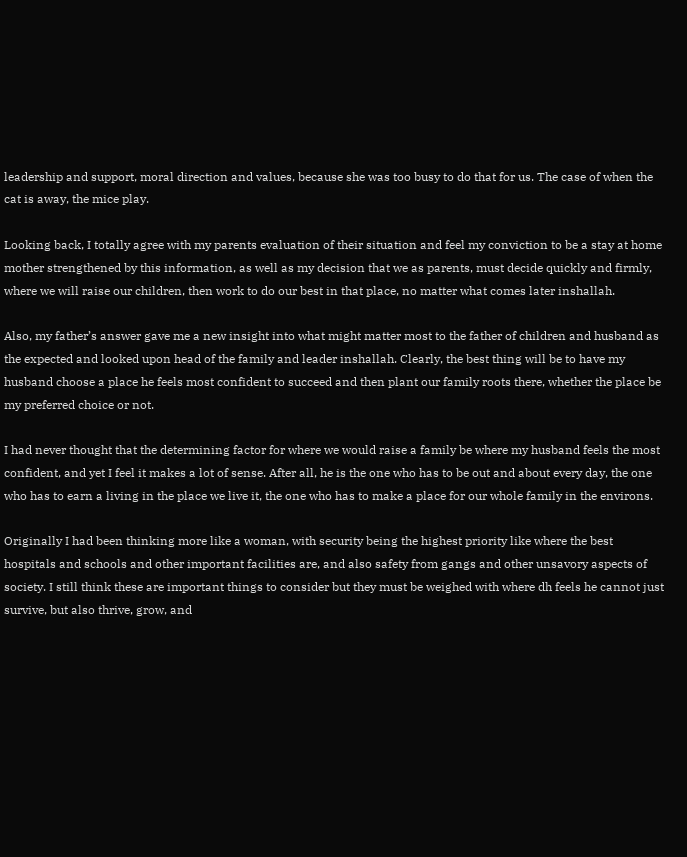leadership and support, moral direction and values, because she was too busy to do that for us. The case of when the cat is away, the mice play.

Looking back, I totally agree with my parents evaluation of their situation and feel my conviction to be a stay at home mother strengthened by this information, as well as my decision that we as parents, must decide quickly and firmly, where we will raise our children, then work to do our best in that place, no matter what comes later inshallah.

Also, my father’s answer gave me a new insight into what might matter most to the father of children and husband as the expected and looked upon head of the family and leader inshallah. Clearly, the best thing will be to have my husband choose a place he feels most confident to succeed and then plant our family roots there, whether the place be my preferred choice or not.

I had never thought that the determining factor for where we would raise a family be where my husband feels the most confident, and yet I feel it makes a lot of sense. After all, he is the one who has to be out and about every day, the one who has to earn a living in the place we live it, the one who has to make a place for our whole family in the environs.

Originally I had been thinking more like a woman, with security being the highest priority like where the best hospitals and schools and other important facilities are, and also safety from gangs and other unsavory aspects of society. I still think these are important things to consider but they must be weighed with where dh feels he cannot just survive, but also thrive, grow, and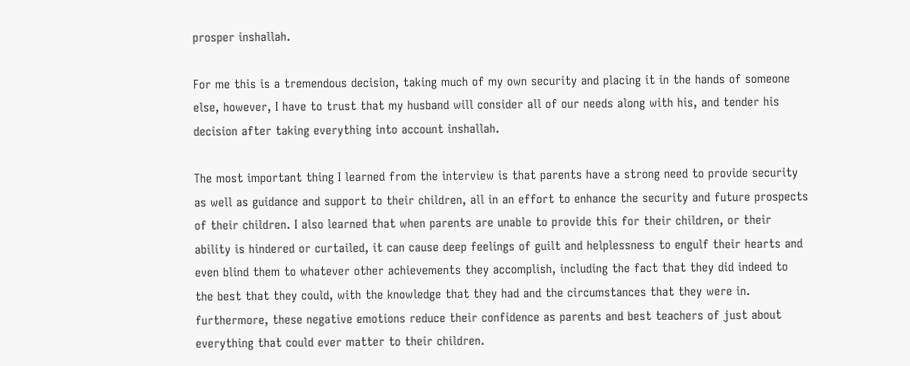prosper inshallah.

For me this is a tremendous decision, taking much of my own security and placing it in the hands of someone else, however, I have to trust that my husband will consider all of our needs along with his, and tender his decision after taking everything into account inshallah.

The most important thing I learned from the interview is that parents have a strong need to provide security as well as guidance and support to their children, all in an effort to enhance the security and future prospects of their children. I also learned that when parents are unable to provide this for their children, or their ability is hindered or curtailed, it can cause deep feelings of guilt and helplessness to engulf their hearts and even blind them to whatever other achievements they accomplish, including the fact that they did indeed to the best that they could, with the knowledge that they had and the circumstances that they were in. furthermore, these negative emotions reduce their confidence as parents and best teachers of just about everything that could ever matter to their children.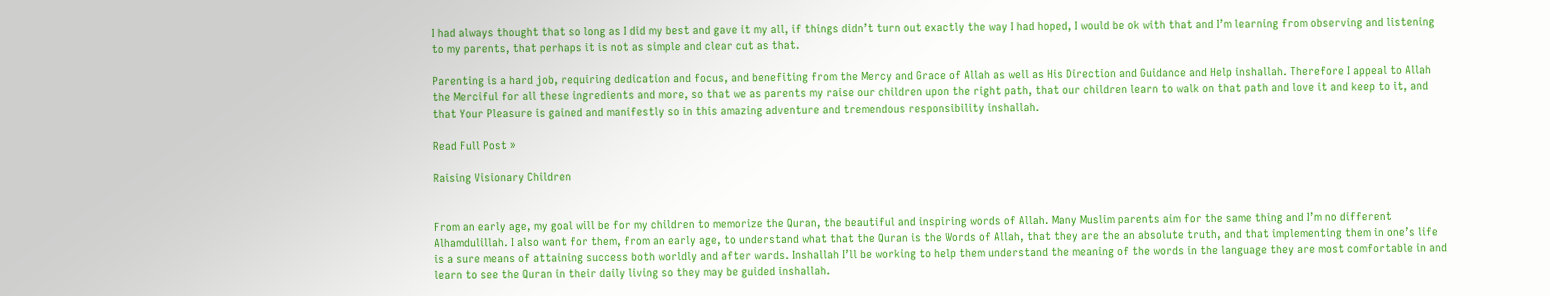I had always thought that so long as I did my best and gave it my all, if things didn’t turn out exactly the way I had hoped, I would be ok with that and I’m learning from observing and listening to my parents, that perhaps it is not as simple and clear cut as that.

Parenting is a hard job, requiring dedication and focus, and benefiting from the Mercy and Grace of Allah as well as His Direction and Guidance and Help inshallah. Therefore I appeal to Allah the Merciful for all these ingredients and more, so that we as parents my raise our children upon the right path, that our children learn to walk on that path and love it and keep to it, and that Your Pleasure is gained and manifestly so in this amazing adventure and tremendous responsibility inshallah.

Read Full Post »

Raising Visionary Children


From an early age, my goal will be for my children to memorize the Quran, the beautiful and inspiring words of Allah. Many Muslim parents aim for the same thing and I’m no different Alhamdulillah. I also want for them, from an early age, to understand what that the Quran is the Words of Allah, that they are the an absolute truth, and that implementing them in one’s life is a sure means of attaining success both worldly and after wards. Inshallah I’ll be working to help them understand the meaning of the words in the language they are most comfortable in and learn to see the Quran in their daily living so they may be guided inshallah.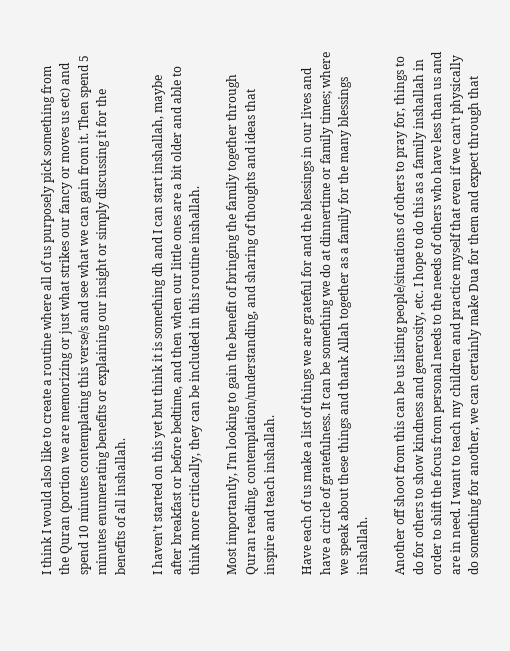I think I would also like to create a routine where all of us purposely pick something from the Quran (portion we are memorizing or just what strikes our fancy or moves us etc) and spend 10 minutes contemplating this verse/s and see what we can gain from it. Then spend 5 minutes enumerating benefits or explaining our insight or simply discussing it for the benefits of all inshallah.

I haven’t started on this yet but think it is something dh and I can start inshallah, maybe after breakfast or before bedtime, and then when our little ones are a bit older and able to think more critically, they can be included in this routine inshallah.

Most importantly, I’m looking to gain the benefit of bringing the family together through Quran reading, contemplation/understanding, and sharing of thoughts and ideas that inspire and teach inshallah.

Have each of us make a list of things we are grateful for and the blessings in our lives and have a circle of gratefulness. It can be something we do at dinnertime or family times; where we speak about these things and thank Allah together as a family for the many blessings inshallah.

Another off shoot from this can be us listing people/situations of others to pray for, things to do for others to show kindness and generosity, etc. I hope to do this as a family inshallah in order to shift the focus from personal needs to the needs of others who have less than us and are in need. I want to teach my children and practice myself that even if we can’t physically do something for another, we can certainly make Dua for them and expect through that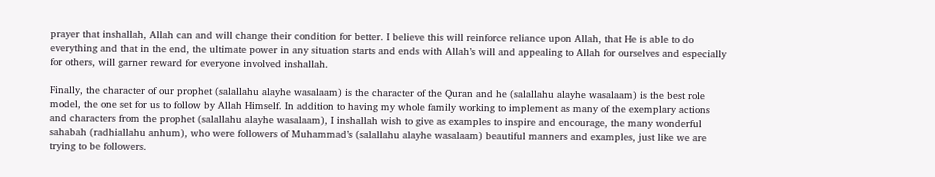prayer that inshallah, Allah can and will change their condition for better. I believe this will reinforce reliance upon Allah, that He is able to do everything and that in the end, the ultimate power in any situation starts and ends with Allah’s will and appealing to Allah for ourselves and especially for others, will garner reward for everyone involved inshallah.

Finally, the character of our prophet (salallahu alayhe wasalaam) is the character of the Quran and he (salallahu alayhe wasalaam) is the best role model, the one set for us to follow by Allah Himself. In addition to having my whole family working to implement as many of the exemplary actions and characters from the prophet (salallahu alayhe wasalaam), I inshallah wish to give as examples to inspire and encourage, the many wonderful sahabah (radhiallahu anhum), who were followers of Muhammad’s (salallahu alayhe wasalaam) beautiful manners and examples, just like we are trying to be followers.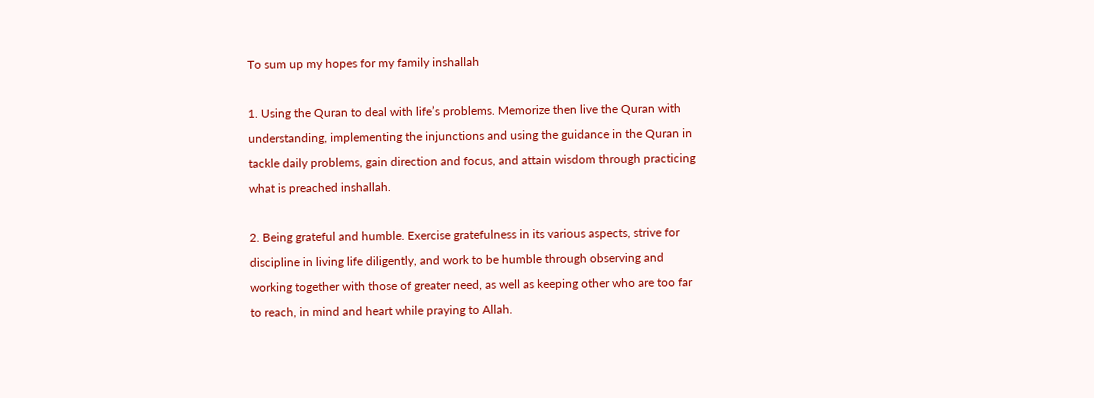To sum up my hopes for my family inshallah

1. Using the Quran to deal with life’s problems. Memorize then live the Quran with understanding, implementing the injunctions and using the guidance in the Quran in tackle daily problems, gain direction and focus, and attain wisdom through practicing what is preached inshallah.

2. Being grateful and humble. Exercise gratefulness in its various aspects, strive for discipline in living life diligently, and work to be humble through observing and working together with those of greater need, as well as keeping other who are too far to reach, in mind and heart while praying to Allah.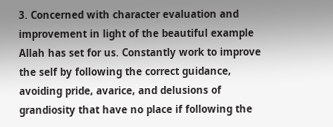3. Concerned with character evaluation and improvement in light of the beautiful example Allah has set for us. Constantly work to improve the self by following the correct guidance, avoiding pride, avarice, and delusions of grandiosity that have no place if following the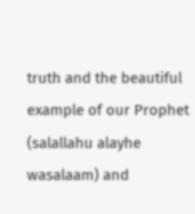truth and the beautiful example of our Prophet (salallahu alayhe wasalaam) and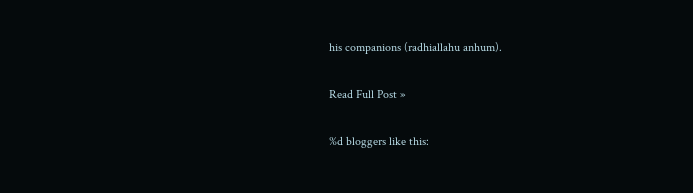his companions (radhiallahu anhum).

Read Full Post »

%d bloggers like this: